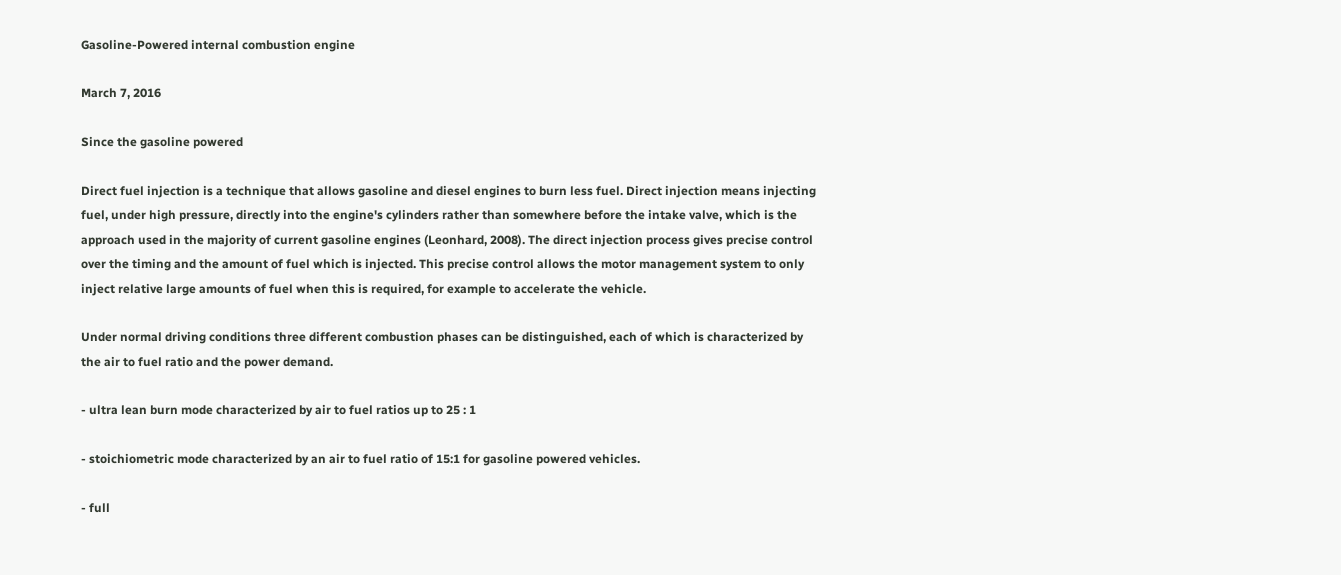Gasoline-Powered internal combustion engine

March 7, 2016

Since the gasoline powered

Direct fuel injection is a technique that allows gasoline and diesel engines to burn less fuel. Direct injection means injecting fuel, under high pressure, directly into the engine's cylinders rather than somewhere before the intake valve, which is the approach used in the majority of current gasoline engines (Leonhard, 2008). The direct injection process gives precise control over the timing and the amount of fuel which is injected. This precise control allows the motor management system to only inject relative large amounts of fuel when this is required, for example to accelerate the vehicle.

Under normal driving conditions three different combustion phases can be distinguished, each of which is characterized by the air to fuel ratio and the power demand.

- ultra lean burn mode characterized by air to fuel ratios up to 25 : 1

- stoichiometric mode characterized by an air to fuel ratio of 15:1 for gasoline powered vehicles.

- full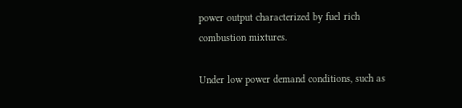power output characterized by fuel rich combustion mixtures.

Under low power demand conditions, such as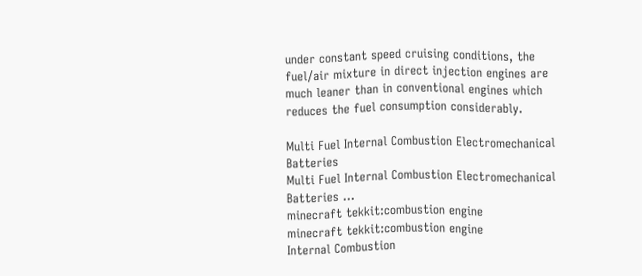under constant speed cruising conditions, the fuel/air mixture in direct injection engines are much leaner than in conventional engines which reduces the fuel consumption considerably.

Multi Fuel Internal Combustion Electromechanical Batteries
Multi Fuel Internal Combustion Electromechanical Batteries ...
minecraft tekkit:combustion engine
minecraft tekkit:combustion engine
Internal Combustion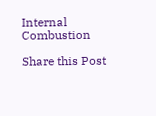Internal Combustion

Share this Post